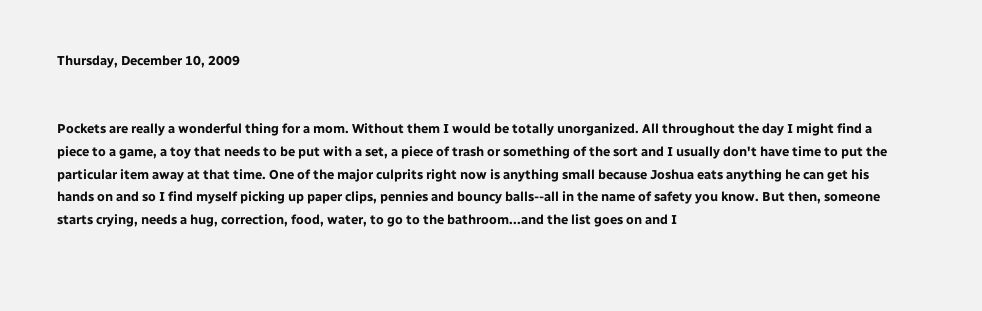Thursday, December 10, 2009


Pockets are really a wonderful thing for a mom. Without them I would be totally unorganized. All throughout the day I might find a piece to a game, a toy that needs to be put with a set, a piece of trash or something of the sort and I usually don't have time to put the particular item away at that time. One of the major culprits right now is anything small because Joshua eats anything he can get his hands on and so I find myself picking up paper clips, pennies and bouncy balls--all in the name of safety you know. But then, someone starts crying, needs a hug, correction, food, water, to go to the bathroom...and the list goes on and I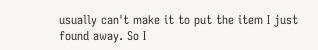usually can't make it to put the item I just found away. So I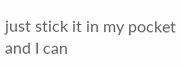just stick it in my pocket and I can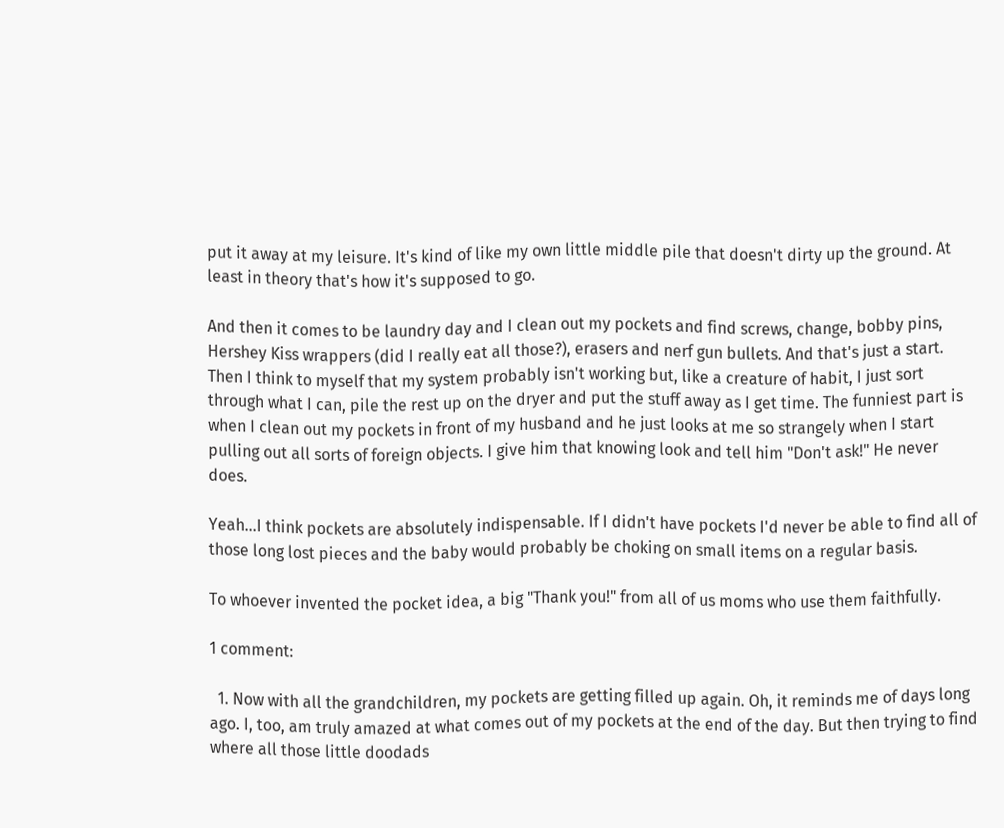put it away at my leisure. It's kind of like my own little middle pile that doesn't dirty up the ground. At least in theory that's how it's supposed to go.

And then it comes to be laundry day and I clean out my pockets and find screws, change, bobby pins, Hershey Kiss wrappers (did I really eat all those?), erasers and nerf gun bullets. And that's just a start. Then I think to myself that my system probably isn't working but, like a creature of habit, I just sort through what I can, pile the rest up on the dryer and put the stuff away as I get time. The funniest part is when I clean out my pockets in front of my husband and he just looks at me so strangely when I start pulling out all sorts of foreign objects. I give him that knowing look and tell him "Don't ask!" He never does.

Yeah...I think pockets are absolutely indispensable. If I didn't have pockets I'd never be able to find all of those long lost pieces and the baby would probably be choking on small items on a regular basis.

To whoever invented the pocket idea, a big "Thank you!" from all of us moms who use them faithfully.

1 comment:

  1. Now with all the grandchildren, my pockets are getting filled up again. Oh, it reminds me of days long ago. I, too, am truly amazed at what comes out of my pockets at the end of the day. But then trying to find where all those little doodads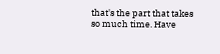that's the part that takes so much time. Have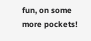fun, on some more pockets!